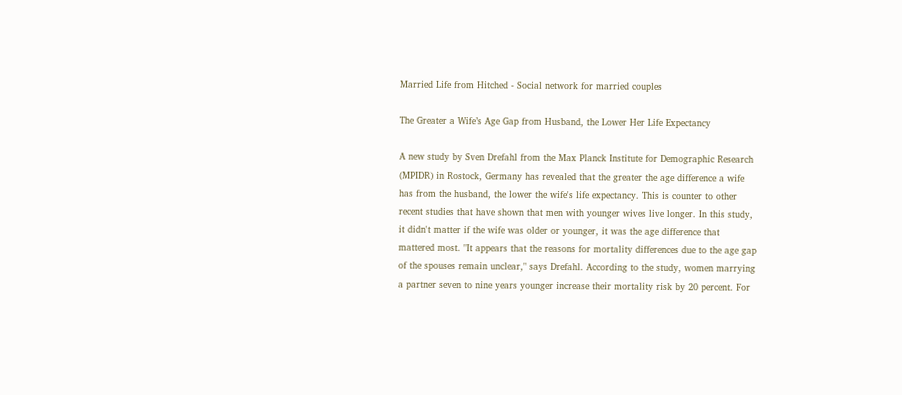Married Life from Hitched - Social network for married couples

The Greater a Wife’s Age Gap from Husband, the Lower Her Life Expectancy

A new study by Sven Drefahl from the Max Planck Institute for Demographic Research (MPIDR) in Rostock, Germany has revealed that the greater the age difference a wife has from the husband, the lower the wife's life expectancy. This is counter to other recent studies that have shown that men with younger wives live longer. In this study, it didn't matter if the wife was older or younger, it was the age difference that mattered most. "It appears that the reasons for mortality differences due to the age gap of the spouses remain unclear," says Drefahl. According to the study, women marrying a partner seven to nine years younger increase their mortality risk by 20 percent. For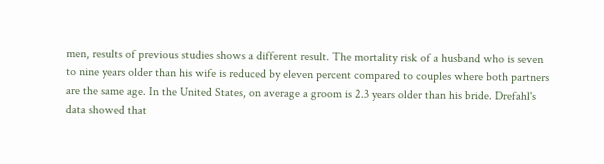men, results of previous studies shows a different result. The mortality risk of a husband who is seven to nine years older than his wife is reduced by eleven percent compared to couples where both partners are the same age. In the United States, on average a groom is 2.3 years older than his bride. Drefahl's data showed that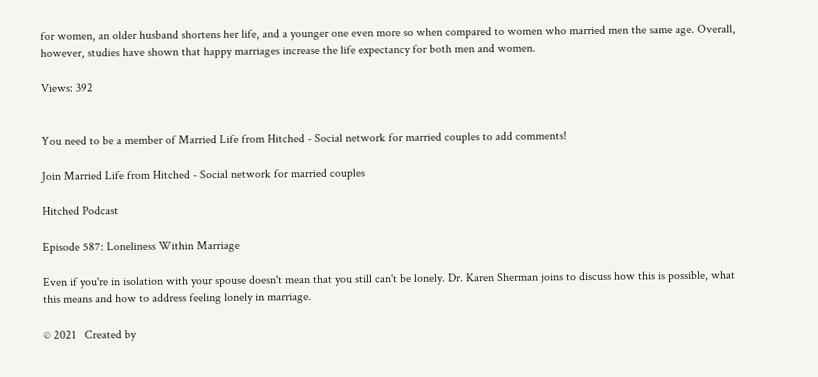for women, an older husband shortens her life, and a younger one even more so when compared to women who married men the same age. Overall, however, studies have shown that happy marriages increase the life expectancy for both men and women.

Views: 392


You need to be a member of Married Life from Hitched - Social network for married couples to add comments!

Join Married Life from Hitched - Social network for married couples

Hitched Podcast

Episode 587: Loneliness Within Marriage

Even if you're in isolation with your spouse doesn't mean that you still can't be lonely. Dr. Karen Sherman joins to discuss how this is possible, what this means and how to address feeling lonely in marriage.

© 2021   Created by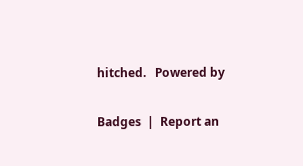hitched.   Powered by

Badges  |  Report an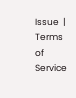Issue  |  Terms of Service